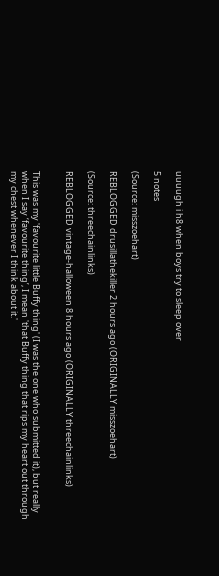uuuugh i h8 when boys try to sleep over

5 notes

(Source: misszoehart)

REBLOGGED drusillathekiller 2 hours ago (ORIGINALLY misszoehart)

(Source: threechainlinks)

REBLOGGED vintage-halloween 8 hours ago (ORIGINALLY threechainlinks)


This was my 'favourite little Buffy thing' (I was the one who submitted it), but really when I say ‘favourite thing’, I mean 'that Buffy thing that rips my heart out through my chest whenever I think about it.'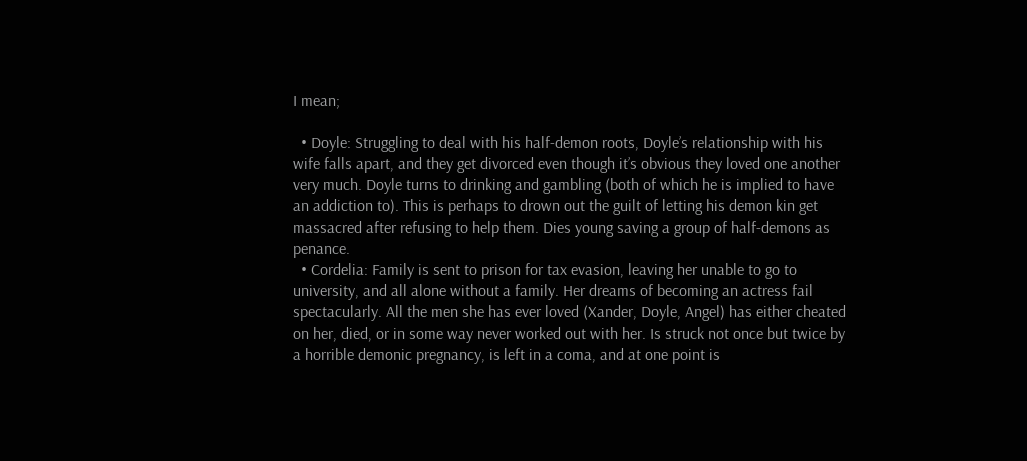I mean;

  • Doyle: Struggling to deal with his half-demon roots, Doyle’s relationship with his wife falls apart, and they get divorced even though it’s obvious they loved one another very much. Doyle turns to drinking and gambling (both of which he is implied to have an addiction to). This is perhaps to drown out the guilt of letting his demon kin get massacred after refusing to help them. Dies young saving a group of half-demons as penance.
  • Cordelia: Family is sent to prison for tax evasion, leaving her unable to go to university, and all alone without a family. Her dreams of becoming an actress fail spectacularly. All the men she has ever loved (Xander, Doyle, Angel) has either cheated on her, died, or in some way never worked out with her. Is struck not once but twice by a horrible demonic pregnancy, is left in a coma, and at one point is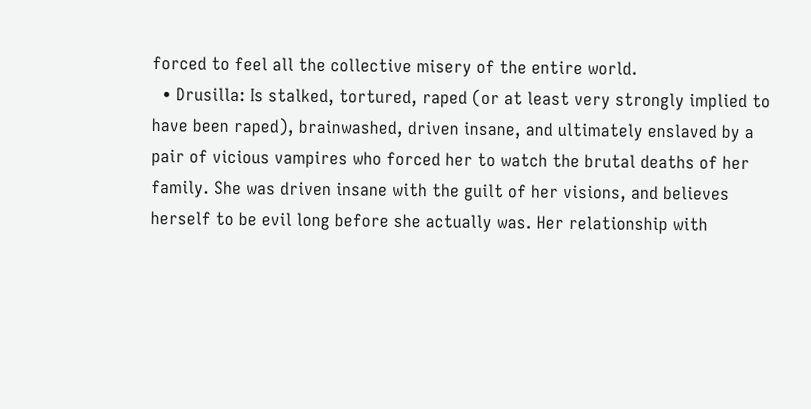forced to feel all the collective misery of the entire world.
  • Drusilla: Is stalked, tortured, raped (or at least very strongly implied to have been raped), brainwashed, driven insane, and ultimately enslaved by a pair of vicious vampires who forced her to watch the brutal deaths of her family. She was driven insane with the guilt of her visions, and believes herself to be evil long before she actually was. Her relationship with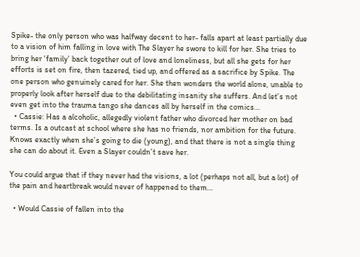Spike- the only person who was halfway decent to her- falls apart at least partially due to a vision of him falling in love with The Slayer he swore to kill for her. She tries to bring her ‘family’ back together out of love and loneliness, but all she gets for her efforts is set on fire, then tazered, tied up, and offered as a sacrifice by Spike. The one person who genuinely cared for her. She then wonders the world alone, unable to properly look after herself due to the debilitating insanity she suffers. And let’s not even get into the trauma tango she dances all by herself in the comics…
  • Cassie: Has a alcoholic, allegedly violent father who divorced her mother on bad terms. Is a outcast at school where she has no friends, nor ambition for the future. Knows exactly when she’s going to die (young), and that there is not a single thing she can do about it. Even a Slayer couldn’t save her.

You could argue that if they never had the visions, a lot (perhaps not all, but a lot) of the pain and heartbreak would never of happened to them…

  • Would Cassie of fallen into the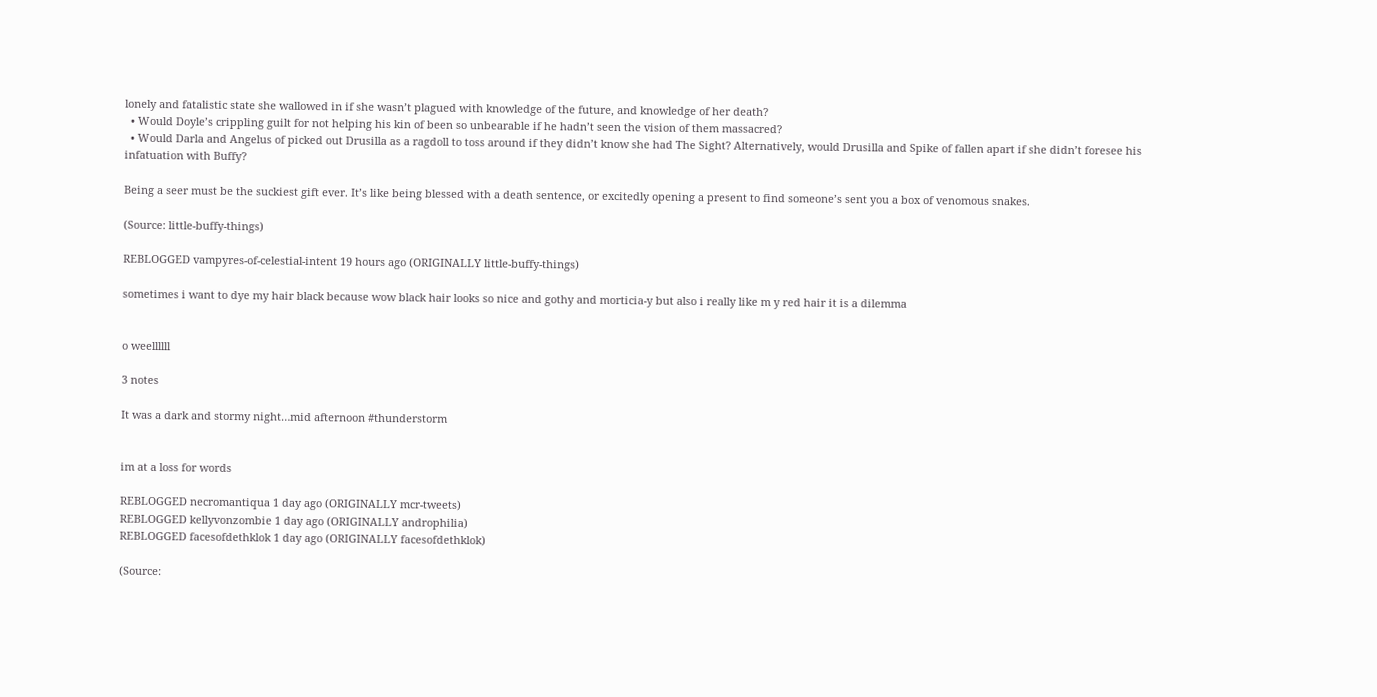lonely and fatalistic state she wallowed in if she wasn’t plagued with knowledge of the future, and knowledge of her death?
  • Would Doyle’s crippling guilt for not helping his kin of been so unbearable if he hadn’t seen the vision of them massacred?
  • Would Darla and Angelus of picked out Drusilla as a ragdoll to toss around if they didn’t know she had The Sight? Alternatively, would Drusilla and Spike of fallen apart if she didn’t foresee his infatuation with Buffy?

Being a seer must be the suckiest gift ever. It’s like being blessed with a death sentence, or excitedly opening a present to find someone’s sent you a box of venomous snakes.

(Source: little-buffy-things)

REBLOGGED vampyres-of-celestial-intent 19 hours ago (ORIGINALLY little-buffy-things)

sometimes i want to dye my hair black because wow black hair looks so nice and gothy and morticia-y but also i really like m y red hair it is a dilemma


o weellllll

3 notes

It was a dark and stormy night…mid afternoon #thunderstorm


im at a loss for words

REBLOGGED necromantiqua 1 day ago (ORIGINALLY mcr-tweets)
REBLOGGED kellyvonzombie 1 day ago (ORIGINALLY androphilia)
REBLOGGED facesofdethklok 1 day ago (ORIGINALLY facesofdethklok)

(Source: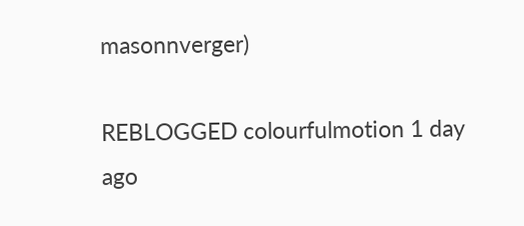masonnverger)

REBLOGGED colourfulmotion 1 day ago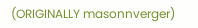(ORIGINALLY masonnverger)